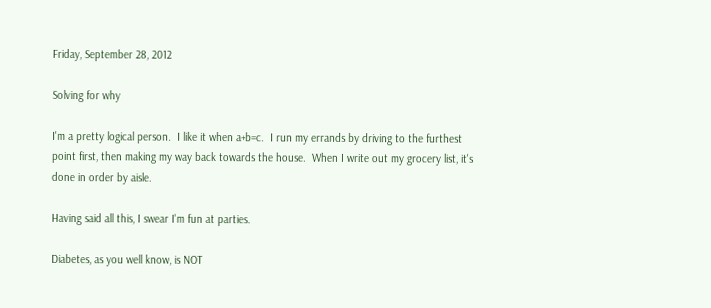Friday, September 28, 2012

Solving for why

I'm a pretty logical person.  I like it when a+b=c.  I run my errands by driving to the furthest point first, then making my way back towards the house.  When I write out my grocery list, it's done in order by aisle.

Having said all this, I swear I'm fun at parties.

Diabetes, as you well know, is NOT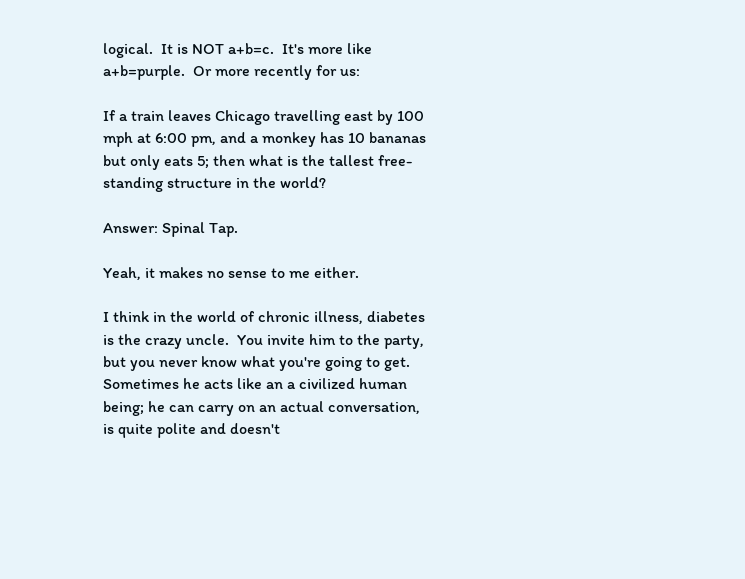logical.  It is NOT a+b=c.  It's more like a+b=purple.  Or more recently for us:

If a train leaves Chicago travelling east by 100 mph at 6:00 pm, and a monkey has 10 bananas but only eats 5; then what is the tallest free-standing structure in the world?

Answer: Spinal Tap.

Yeah, it makes no sense to me either.

I think in the world of chronic illness, diabetes is the crazy uncle.  You invite him to the party, but you never know what you're going to get.  Sometimes he acts like an a civilized human being; he can carry on an actual conversation, is quite polite and doesn't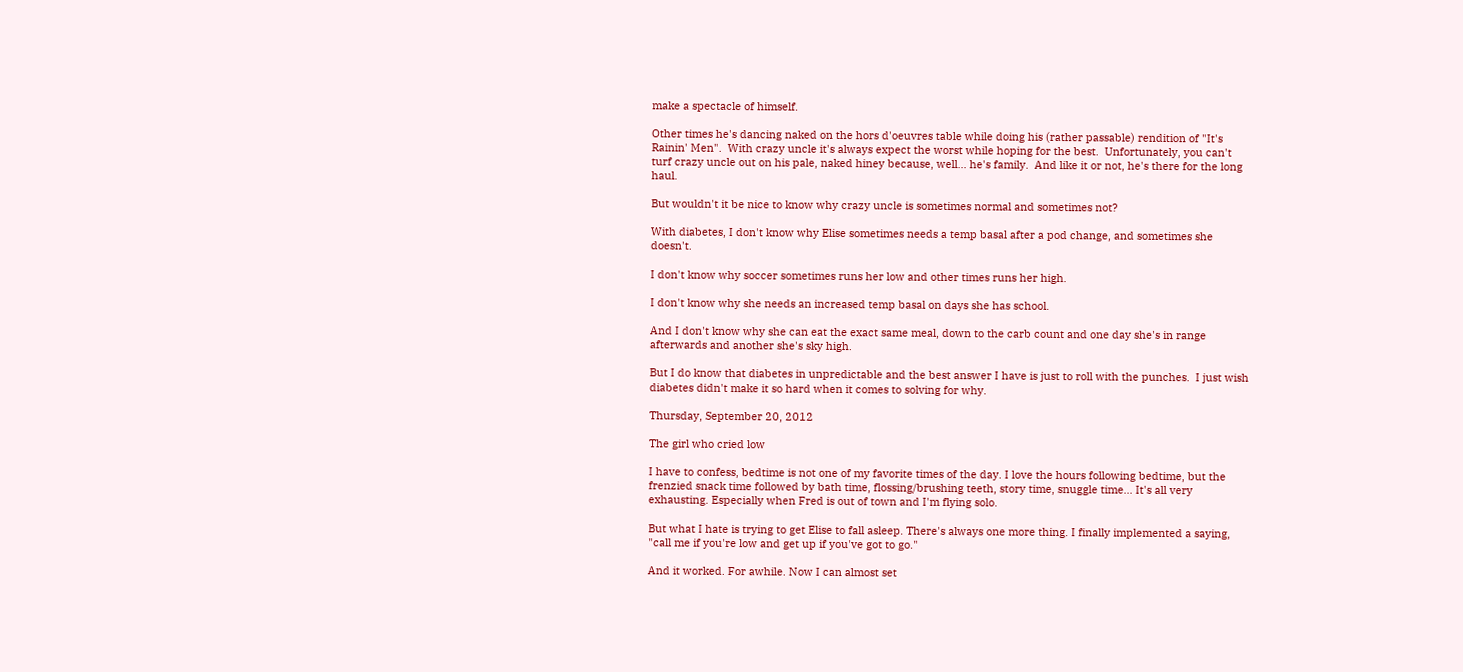make a spectacle of himself.

Other times he's dancing naked on the hors d'oeuvres table while doing his (rather passable) rendition of "It's Rainin' Men".  With crazy uncle it's always expect the worst while hoping for the best.  Unfortunately, you can't turf crazy uncle out on his pale, naked hiney because, well... he's family.  And like it or not, he's there for the long haul.

But wouldn't it be nice to know why crazy uncle is sometimes normal and sometimes not?

With diabetes, I don't know why Elise sometimes needs a temp basal after a pod change, and sometimes she doesn't.

I don't know why soccer sometimes runs her low and other times runs her high.

I don't know why she needs an increased temp basal on days she has school.

And I don't know why she can eat the exact same meal, down to the carb count and one day she's in range afterwards and another she's sky high.

But I do know that diabetes in unpredictable and the best answer I have is just to roll with the punches.  I just wish diabetes didn't make it so hard when it comes to solving for why.

Thursday, September 20, 2012

The girl who cried low

I have to confess, bedtime is not one of my favorite times of the day. I love the hours following bedtime, but the frenzied snack time followed by bath time, flossing/brushing teeth, story time, snuggle time... It's all very exhausting. Especially when Fred is out of town and I'm flying solo.

But what I hate is trying to get Elise to fall asleep. There's always one more thing. I finally implemented a saying, "call me if you're low and get up if you've got to go."

And it worked. For awhile. Now I can almost set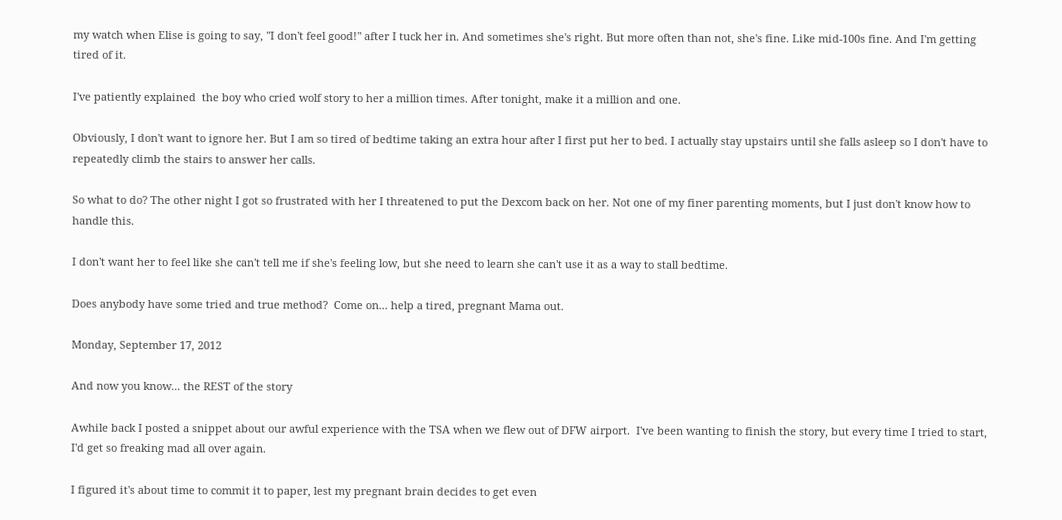my watch when Elise is going to say, "I don't feel good!" after I tuck her in. And sometimes she's right. But more often than not, she's fine. Like mid-100s fine. And I'm getting tired of it.

I've patiently explained  the boy who cried wolf story to her a million times. After tonight, make it a million and one.

Obviously, I don't want to ignore her. But I am so tired of bedtime taking an extra hour after I first put her to bed. I actually stay upstairs until she falls asleep so I don't have to repeatedly climb the stairs to answer her calls.

So what to do? The other night I got so frustrated with her I threatened to put the Dexcom back on her. Not one of my finer parenting moments, but I just don't know how to handle this.

I don't want her to feel like she can't tell me if she's feeling low, but she need to learn she can't use it as a way to stall bedtime.

Does anybody have some tried and true method?  Come on... help a tired, pregnant Mama out.

Monday, September 17, 2012

And now you know... the REST of the story

Awhile back I posted a snippet about our awful experience with the TSA when we flew out of DFW airport.  I've been wanting to finish the story, but every time I tried to start, I'd get so freaking mad all over again.

I figured it's about time to commit it to paper, lest my pregnant brain decides to get even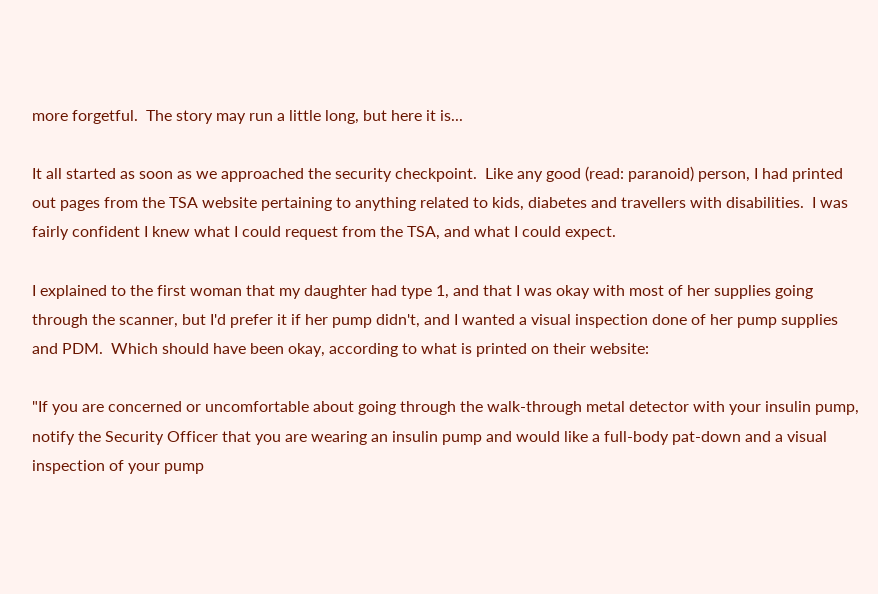more forgetful.  The story may run a little long, but here it is...

It all started as soon as we approached the security checkpoint.  Like any good (read: paranoid) person, I had printed out pages from the TSA website pertaining to anything related to kids, diabetes and travellers with disabilities.  I was fairly confident I knew what I could request from the TSA, and what I could expect.

I explained to the first woman that my daughter had type 1, and that I was okay with most of her supplies going through the scanner, but I'd prefer it if her pump didn't, and I wanted a visual inspection done of her pump supplies and PDM.  Which should have been okay, according to what is printed on their website:

"If you are concerned or uncomfortable about going through the walk-through metal detector with your insulin pump, notify the Security Officer that you are wearing an insulin pump and would like a full-body pat-down and a visual inspection of your pump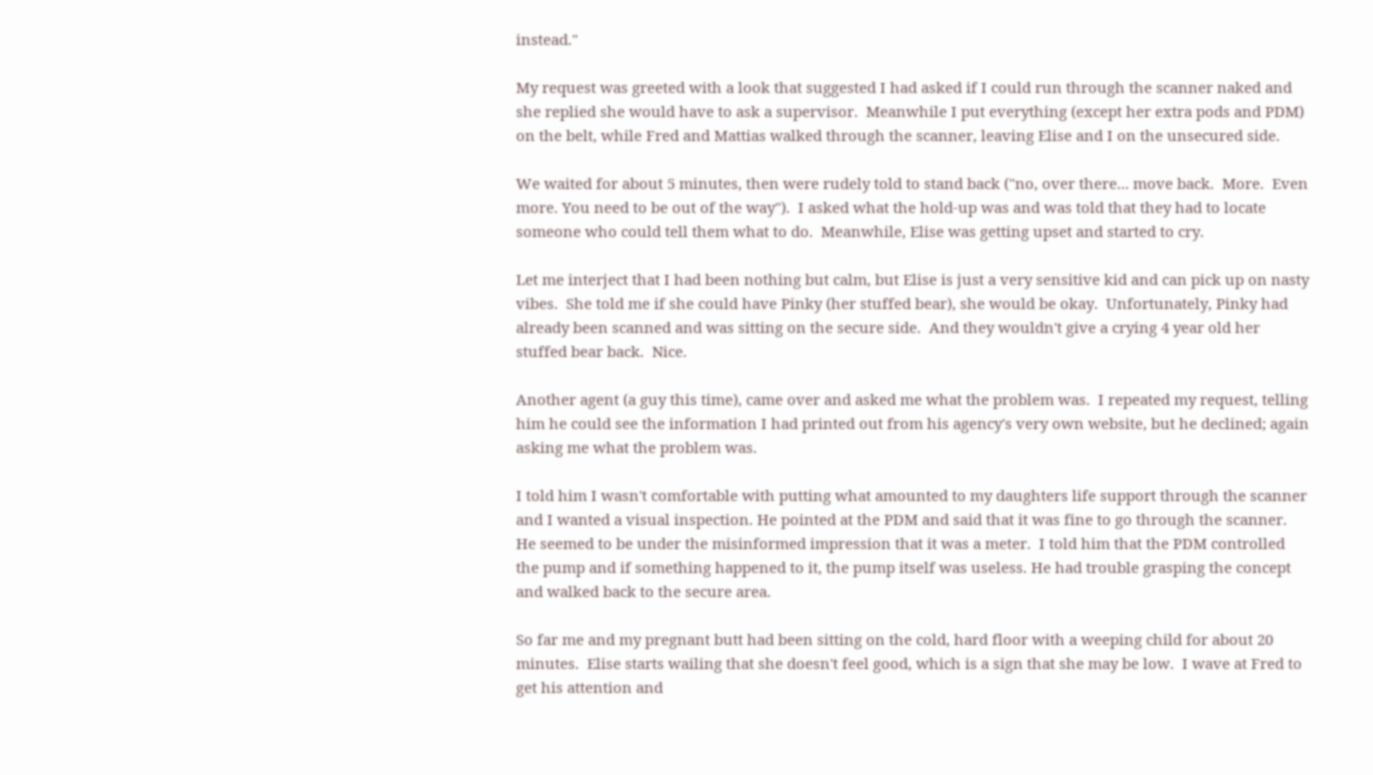instead."

My request was greeted with a look that suggested I had asked if I could run through the scanner naked and she replied she would have to ask a supervisor.  Meanwhile I put everything (except her extra pods and PDM) on the belt, while Fred and Mattias walked through the scanner, leaving Elise and I on the unsecured side.

We waited for about 5 minutes, then were rudely told to stand back ("no, over there... move back.  More.  Even more. You need to be out of the way").  I asked what the hold-up was and was told that they had to locate someone who could tell them what to do.  Meanwhile, Elise was getting upset and started to cry.

Let me interject that I had been nothing but calm, but Elise is just a very sensitive kid and can pick up on nasty vibes.  She told me if she could have Pinky (her stuffed bear), she would be okay.  Unfortunately, Pinky had already been scanned and was sitting on the secure side.  And they wouldn't give a crying 4 year old her stuffed bear back.  Nice.

Another agent (a guy this time), came over and asked me what the problem was.  I repeated my request, telling him he could see the information I had printed out from his agency's very own website, but he declined; again asking me what the problem was.

I told him I wasn't comfortable with putting what amounted to my daughters life support through the scanner and I wanted a visual inspection. He pointed at the PDM and said that it was fine to go through the scanner.  He seemed to be under the misinformed impression that it was a meter.  I told him that the PDM controlled the pump and if something happened to it, the pump itself was useless. He had trouble grasping the concept and walked back to the secure area.

So far me and my pregnant butt had been sitting on the cold, hard floor with a weeping child for about 20 minutes.  Elise starts wailing that she doesn't feel good, which is a sign that she may be low.  I wave at Fred to get his attention and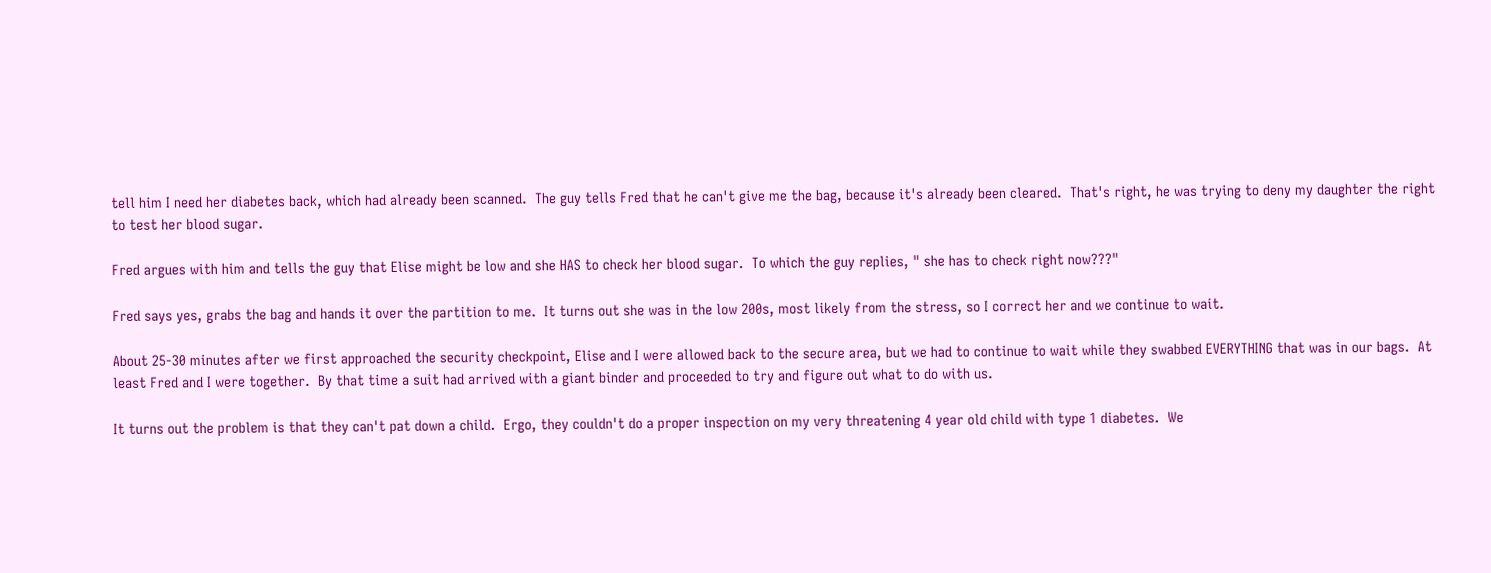tell him I need her diabetes back, which had already been scanned.  The guy tells Fred that he can't give me the bag, because it's already been cleared.  That's right, he was trying to deny my daughter the right to test her blood sugar.

Fred argues with him and tells the guy that Elise might be low and she HAS to check her blood sugar.  To which the guy replies, " she has to check right now???"

Fred says yes, grabs the bag and hands it over the partition to me.  It turns out she was in the low 200s, most likely from the stress, so I correct her and we continue to wait.

About 25-30 minutes after we first approached the security checkpoint, Elise and I were allowed back to the secure area, but we had to continue to wait while they swabbed EVERYTHING that was in our bags.  At least Fred and I were together.  By that time a suit had arrived with a giant binder and proceeded to try and figure out what to do with us.

It turns out the problem is that they can't pat down a child.  Ergo, they couldn't do a proper inspection on my very threatening 4 year old child with type 1 diabetes.  We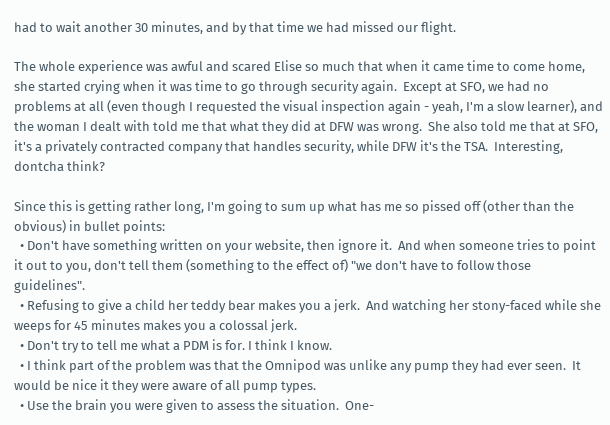had to wait another 30 minutes, and by that time we had missed our flight.

The whole experience was awful and scared Elise so much that when it came time to come home, she started crying when it was time to go through security again.  Except at SFO, we had no problems at all (even though I requested the visual inspection again - yeah, I'm a slow learner), and the woman I dealt with told me that what they did at DFW was wrong.  She also told me that at SFO, it's a privately contracted company that handles security, while DFW it's the TSA.  Interesting, dontcha think?

Since this is getting rather long, I'm going to sum up what has me so pissed off (other than the obvious) in bullet points:
  • Don't have something written on your website, then ignore it.  And when someone tries to point it out to you, don't tell them (something to the effect of) "we don't have to follow those guidelines".
  • Refusing to give a child her teddy bear makes you a jerk.  And watching her stony-faced while she weeps for 45 minutes makes you a colossal jerk.
  • Don't try to tell me what a PDM is for. I think I know.
  • I think part of the problem was that the Omnipod was unlike any pump they had ever seen.  It would be nice it they were aware of all pump types.
  • Use the brain you were given to assess the situation.  One-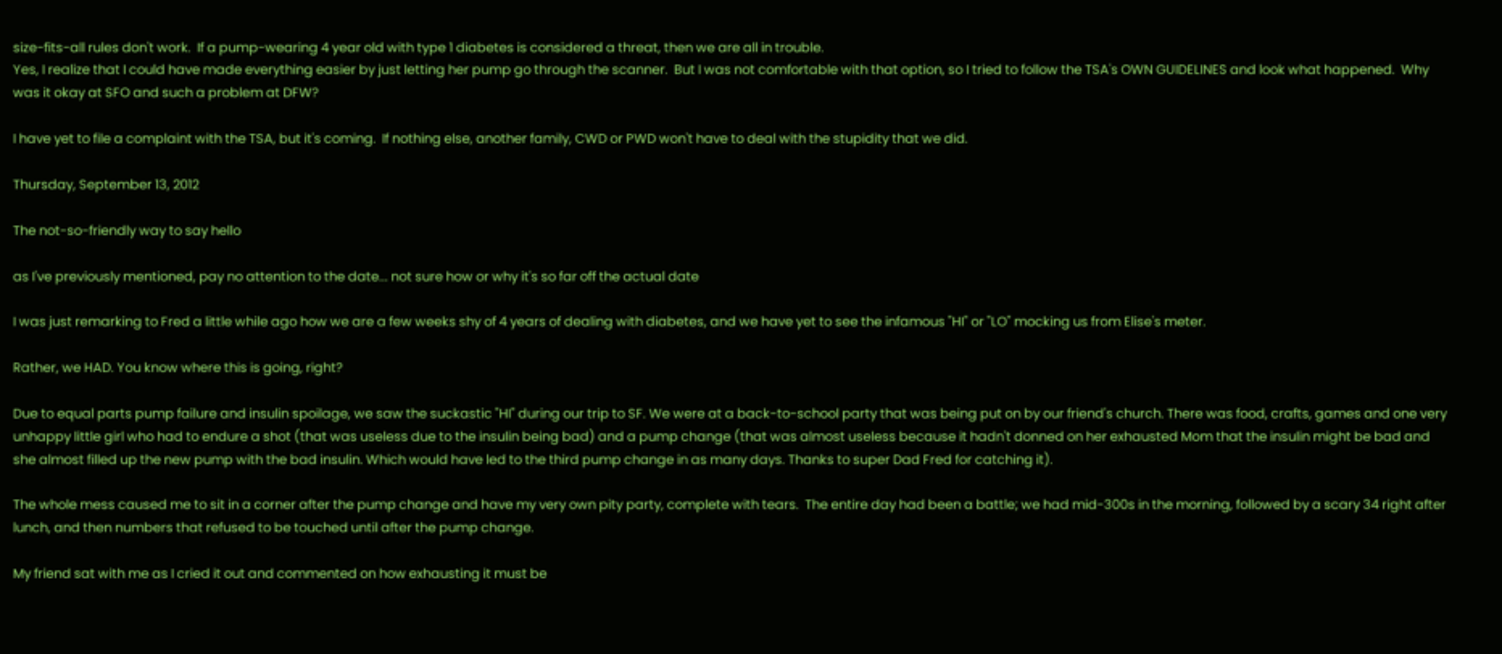size-fits-all rules don't work.  If a pump-wearing 4 year old with type 1 diabetes is considered a threat, then we are all in trouble.
Yes, I realize that I could have made everything easier by just letting her pump go through the scanner.  But I was not comfortable with that option, so I tried to follow the TSA's OWN GUIDELINES and look what happened.  Why was it okay at SFO and such a problem at DFW?

I have yet to file a complaint with the TSA, but it's coming.  If nothing else, another family, CWD or PWD won't have to deal with the stupidity that we did.

Thursday, September 13, 2012

The not-so-friendly way to say hello

as I've previously mentioned, pay no attention to the date... not sure how or why it's so far off the actual date

I was just remarking to Fred a little while ago how we are a few weeks shy of 4 years of dealing with diabetes, and we have yet to see the infamous "HI" or "LO" mocking us from Elise's meter.

Rather, we HAD. You know where this is going, right?

Due to equal parts pump failure and insulin spoilage, we saw the suckastic "HI" during our trip to SF. We were at a back-to-school party that was being put on by our friend's church. There was food, crafts, games and one very unhappy little girl who had to endure a shot (that was useless due to the insulin being bad) and a pump change (that was almost useless because it hadn't donned on her exhausted Mom that the insulin might be bad and she almost filled up the new pump with the bad insulin. Which would have led to the third pump change in as many days. Thanks to super Dad Fred for catching it).

The whole mess caused me to sit in a corner after the pump change and have my very own pity party, complete with tears.  The entire day had been a battle; we had mid-300s in the morning, followed by a scary 34 right after lunch, and then numbers that refused to be touched until after the pump change.

My friend sat with me as I cried it out and commented on how exhausting it must be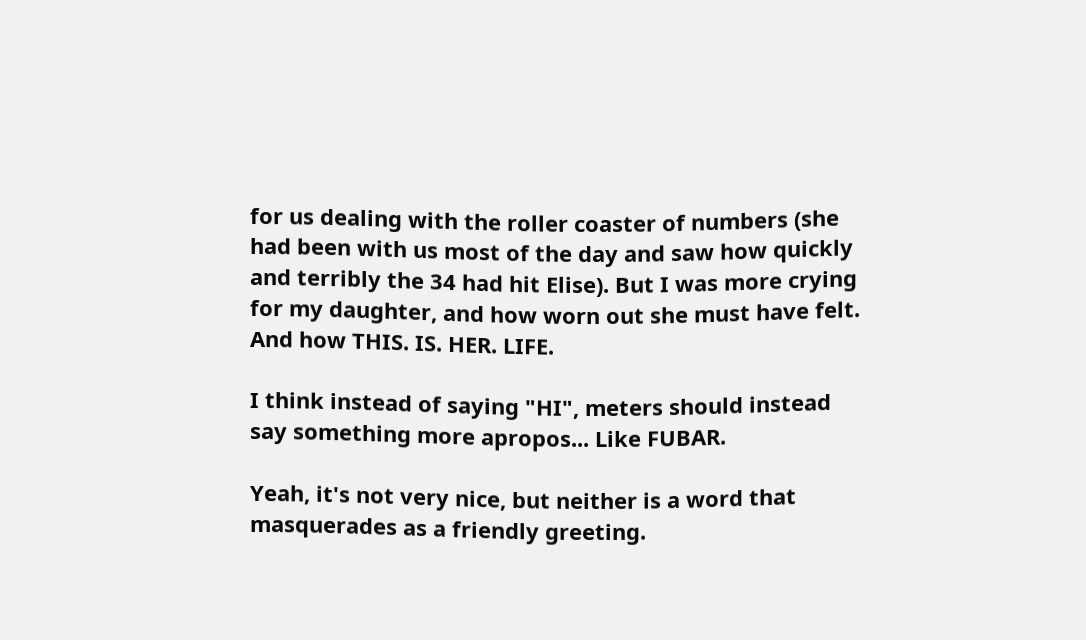for us dealing with the roller coaster of numbers (she had been with us most of the day and saw how quickly and terribly the 34 had hit Elise). But I was more crying for my daughter, and how worn out she must have felt. And how THIS. IS. HER. LIFE.

I think instead of saying "HI", meters should instead say something more apropos... Like FUBAR.

Yeah, it's not very nice, but neither is a word that masquerades as a friendly greeting.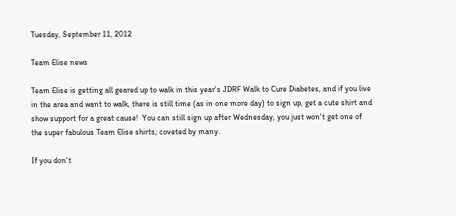Tuesday, September 11, 2012

Team Elise news

Team Elise is getting all geared up to walk in this year's JDRF Walk to Cure Diabetes, and if you live in the area and want to walk, there is still time (as in one more day) to sign up, get a cute shirt and show support for a great cause!  You can still sign up after Wednesday, you just won't get one of the super fabulous Team Elise shirts; coveted by many.

If you don't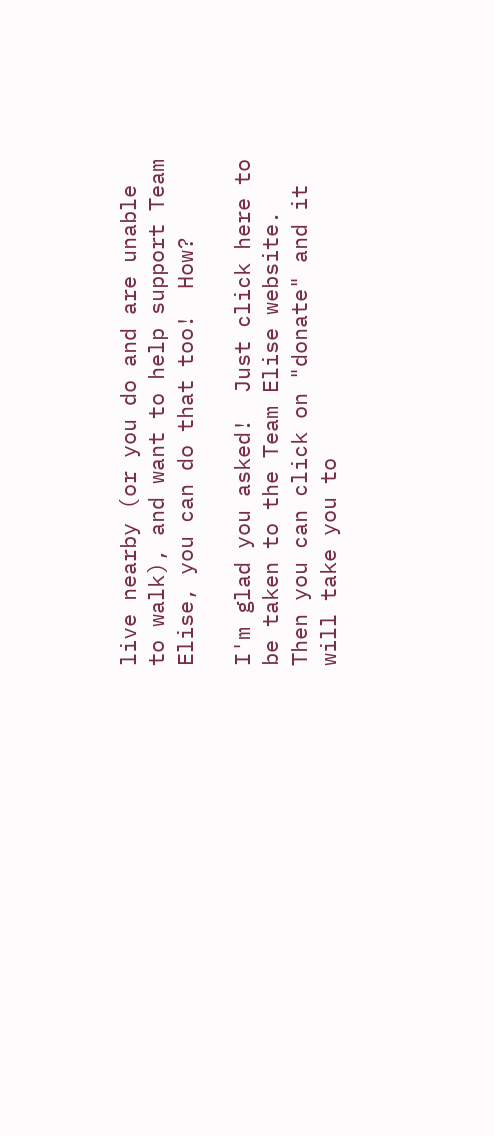live nearby (or you do and are unable to walk), and want to help support Team Elise, you can do that too!  How?

I'm glad you asked!  Just click here to be taken to the Team Elise website.  Then you can click on "donate" and it will take you to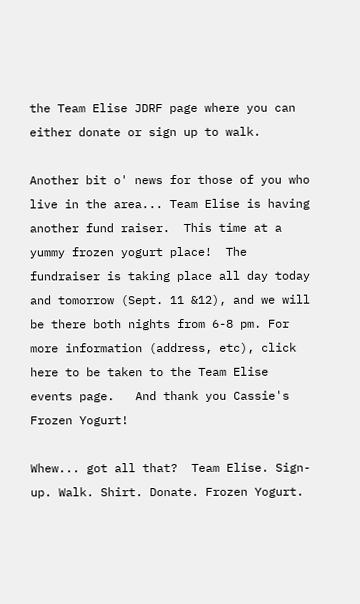the Team Elise JDRF page where you can either donate or sign up to walk.

Another bit o' news for those of you who live in the area... Team Elise is having another fund raiser.  This time at a yummy frozen yogurt place!  The fundraiser is taking place all day today and tomorrow (Sept. 11 &12), and we will be there both nights from 6-8 pm. For more information (address, etc), click here to be taken to the Team Elise events page.   And thank you Cassie's Frozen Yogurt!

Whew... got all that?  Team Elise. Sign-up. Walk. Shirt. Donate. Frozen Yogurt.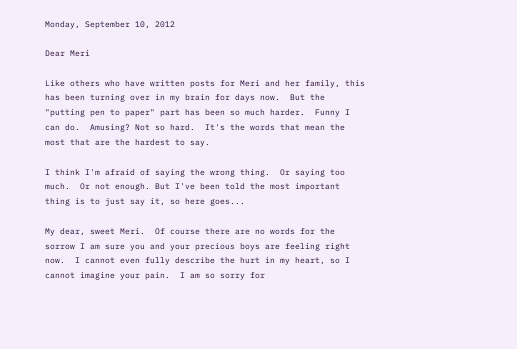Monday, September 10, 2012

Dear Meri

Like others who have written posts for Meri and her family, this has been turning over in my brain for days now.  But the "putting pen to paper" part has been so much harder.  Funny I can do.  Amusing? Not so hard.  It's the words that mean the most that are the hardest to say.

I think I'm afraid of saying the wrong thing.  Or saying too much.  Or not enough. But I've been told the most important thing is to just say it, so here goes...

My dear, sweet Meri.  Of course there are no words for the sorrow I am sure you and your precious boys are feeling right now.  I cannot even fully describe the hurt in my heart, so I cannot imagine your pain.  I am so sorry for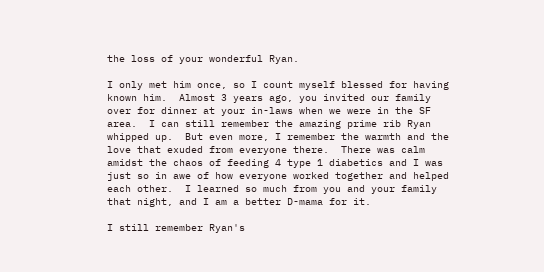the loss of your wonderful Ryan.

I only met him once, so I count myself blessed for having known him.  Almost 3 years ago, you invited our family over for dinner at your in-laws when we were in the SF area.  I can still remember the amazing prime rib Ryan whipped up.  But even more, I remember the warmth and the love that exuded from everyone there.  There was calm amidst the chaos of feeding 4 type 1 diabetics and I was just so in awe of how everyone worked together and helped each other.  I learned so much from you and your family that night, and I am a better D-mama for it.

I still remember Ryan's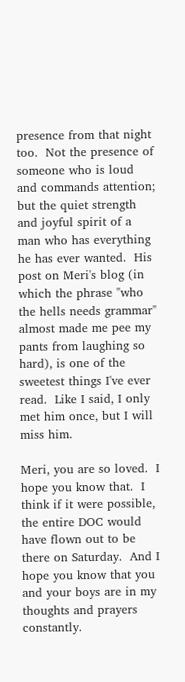presence from that night too.  Not the presence of someone who is loud and commands attention; but the quiet strength and joyful spirit of a man who has everything he has ever wanted.  His post on Meri's blog (in which the phrase "who the hells needs grammar" almost made me pee my pants from laughing so hard), is one of the sweetest things I've ever read.  Like I said, I only met him once, but I will miss him.

Meri, you are so loved.  I hope you know that.  I think if it were possible, the entire DOC would have flown out to be there on Saturday.  And I hope you know that you and your boys are in my thoughts and prayers constantly.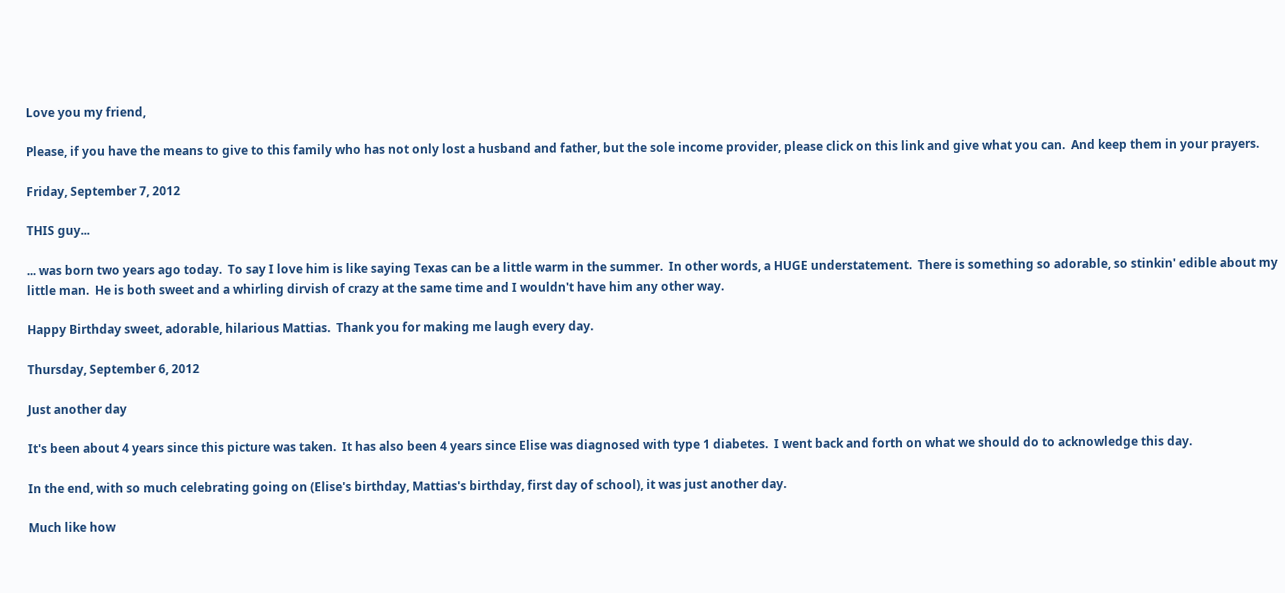Love you my friend,

Please, if you have the means to give to this family who has not only lost a husband and father, but the sole income provider, please click on this link and give what you can.  And keep them in your prayers.

Friday, September 7, 2012

THIS guy...

... was born two years ago today.  To say I love him is like saying Texas can be a little warm in the summer.  In other words, a HUGE understatement.  There is something so adorable, so stinkin' edible about my little man.  He is both sweet and a whirling dirvish of crazy at the same time and I wouldn't have him any other way.

Happy Birthday sweet, adorable, hilarious Mattias.  Thank you for making me laugh every day.

Thursday, September 6, 2012

Just another day

It's been about 4 years since this picture was taken.  It has also been 4 years since Elise was diagnosed with type 1 diabetes.  I went back and forth on what we should do to acknowledge this day.

In the end, with so much celebrating going on (Elise's birthday, Mattias's birthday, first day of school), it was just another day.

Much like how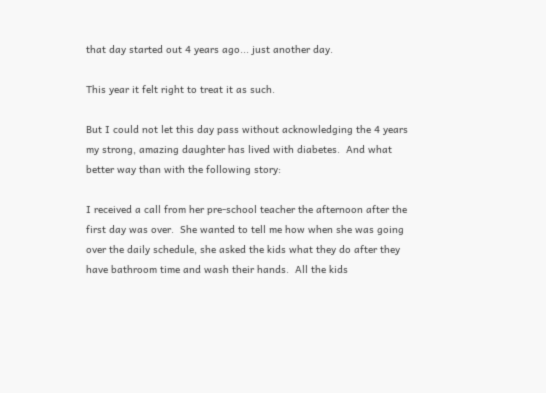that day started out 4 years ago... just another day.

This year it felt right to treat it as such.

But I could not let this day pass without acknowledging the 4 years my strong, amazing daughter has lived with diabetes.  And what better way than with the following story:

I received a call from her pre-school teacher the afternoon after the first day was over.  She wanted to tell me how when she was going over the daily schedule, she asked the kids what they do after they have bathroom time and wash their hands.  All the kids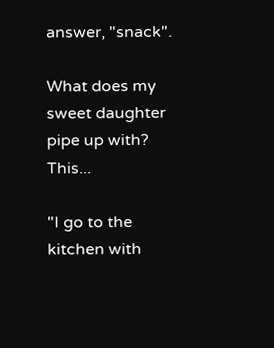answer, "snack".

What does my sweet daughter pipe up with? This...

"I go to the kitchen with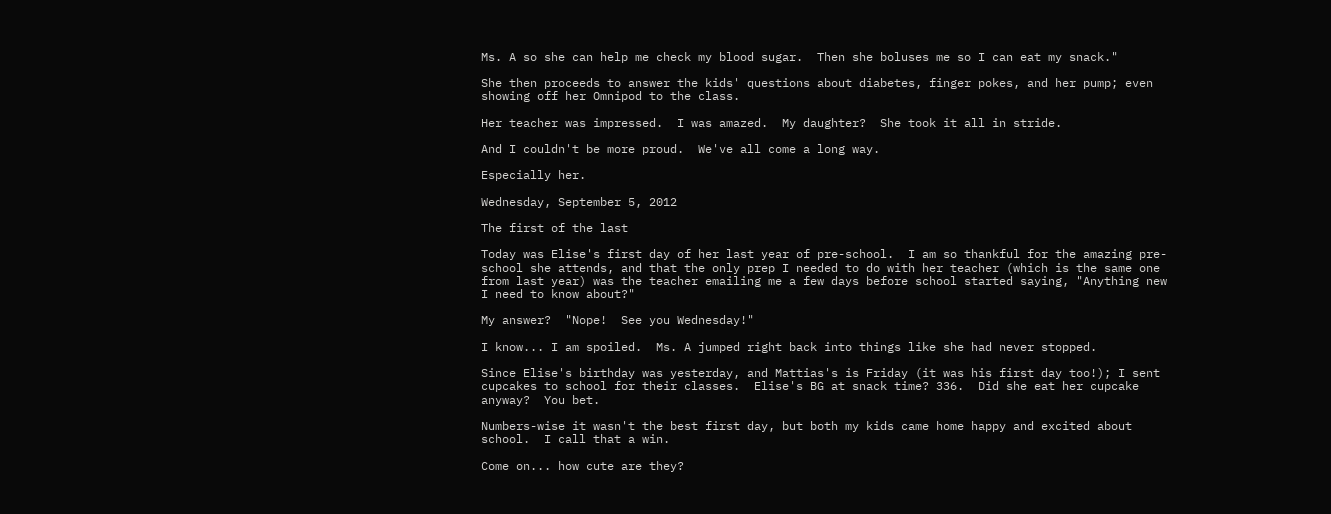Ms. A so she can help me check my blood sugar.  Then she boluses me so I can eat my snack."

She then proceeds to answer the kids' questions about diabetes, finger pokes, and her pump; even showing off her Omnipod to the class.

Her teacher was impressed.  I was amazed.  My daughter?  She took it all in stride.

And I couldn't be more proud.  We've all come a long way.

Especially her.

Wednesday, September 5, 2012

The first of the last

Today was Elise's first day of her last year of pre-school.  I am so thankful for the amazing pre-school she attends, and that the only prep I needed to do with her teacher (which is the same one from last year) was the teacher emailing me a few days before school started saying, "Anything new I need to know about?"

My answer?  "Nope!  See you Wednesday!"

I know... I am spoiled.  Ms. A jumped right back into things like she had never stopped.

Since Elise's birthday was yesterday, and Mattias's is Friday (it was his first day too!); I sent cupcakes to school for their classes.  Elise's BG at snack time? 336.  Did she eat her cupcake anyway?  You bet.

Numbers-wise it wasn't the best first day, but both my kids came home happy and excited about school.  I call that a win.

Come on... how cute are they?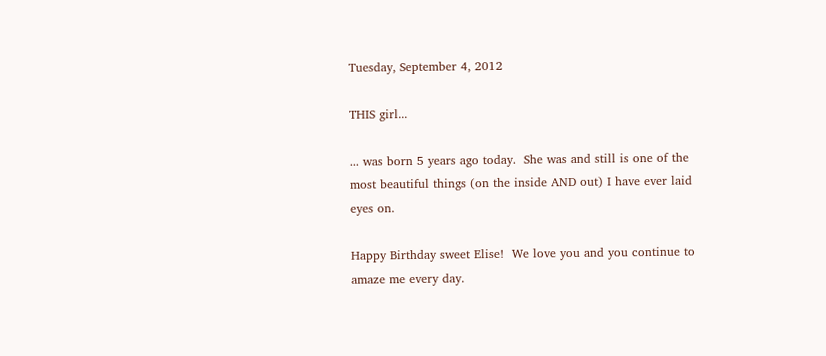Tuesday, September 4, 2012

THIS girl...

... was born 5 years ago today.  She was and still is one of the most beautiful things (on the inside AND out) I have ever laid eyes on.

Happy Birthday sweet Elise!  We love you and you continue to amaze me every day.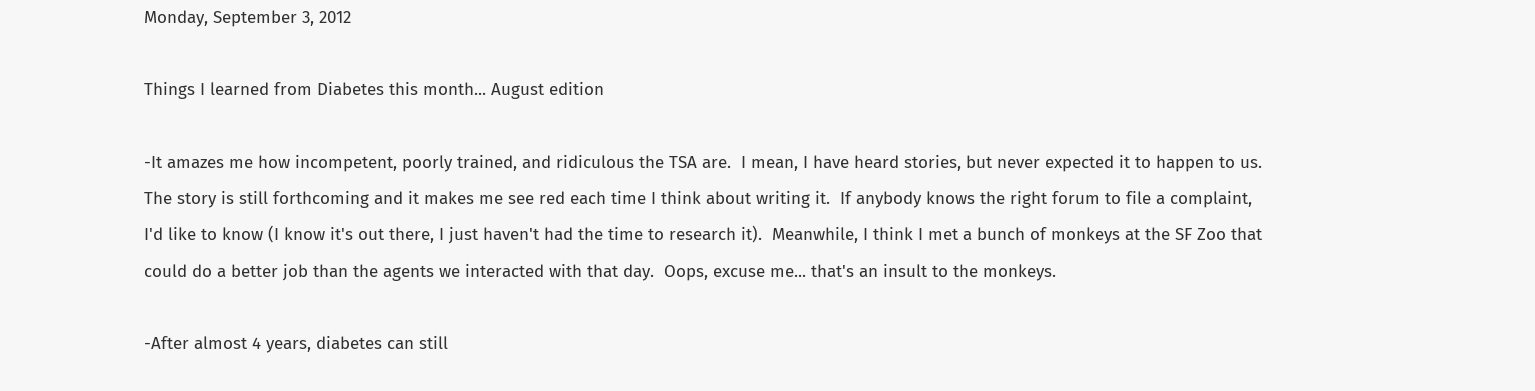Monday, September 3, 2012

Things I learned from Diabetes this month... August edition

-It amazes me how incompetent, poorly trained, and ridiculous the TSA are.  I mean, I have heard stories, but never expected it to happen to us.  The story is still forthcoming and it makes me see red each time I think about writing it.  If anybody knows the right forum to file a complaint, I'd like to know (I know it's out there, I just haven't had the time to research it).  Meanwhile, I think I met a bunch of monkeys at the SF Zoo that could do a better job than the agents we interacted with that day.  Oops, excuse me... that's an insult to the monkeys.

-After almost 4 years, diabetes can still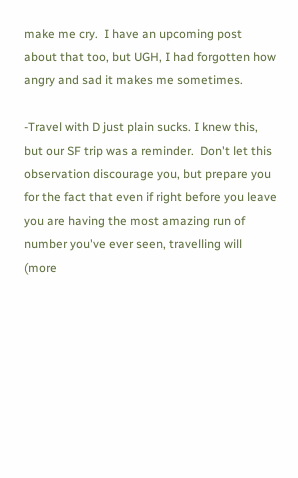make me cry.  I have an upcoming post about that too, but UGH, I had forgotten how angry and sad it makes me sometimes.

-Travel with D just plain sucks. I knew this, but our SF trip was a reminder.  Don't let this observation discourage you, but prepare you for the fact that even if right before you leave you are having the most amazing run of number you've ever seen, travelling will (more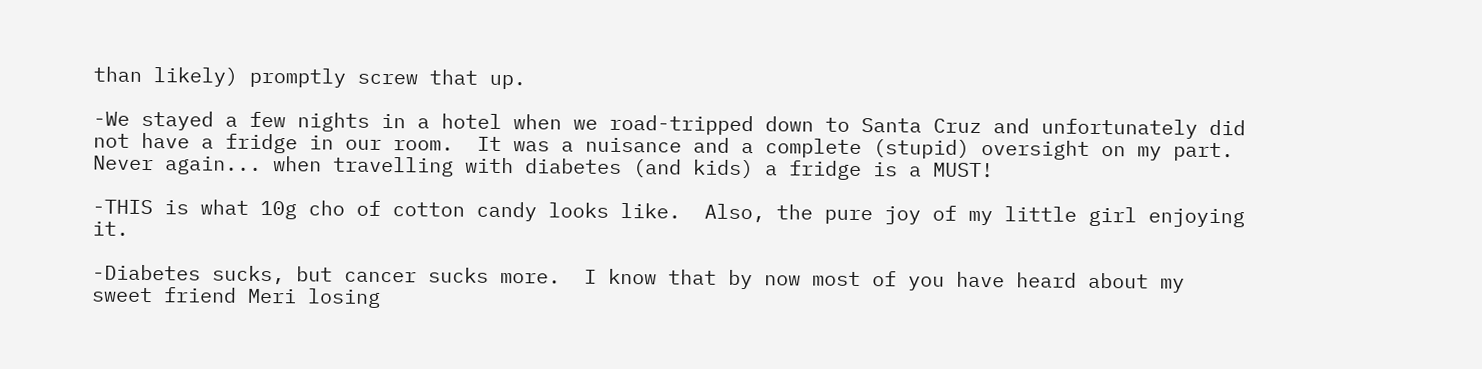than likely) promptly screw that up.

-We stayed a few nights in a hotel when we road-tripped down to Santa Cruz and unfortunately did not have a fridge in our room.  It was a nuisance and a complete (stupid) oversight on my part.  Never again... when travelling with diabetes (and kids) a fridge is a MUST!

-THIS is what 10g cho of cotton candy looks like.  Also, the pure joy of my little girl enjoying it.

-Diabetes sucks, but cancer sucks more.  I know that by now most of you have heard about my sweet friend Meri losing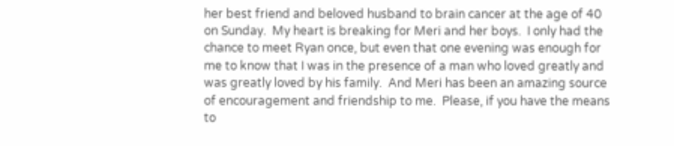her best friend and beloved husband to brain cancer at the age of 40 on Sunday.  My heart is breaking for Meri and her boys.  I only had the chance to meet Ryan once, but even that one evening was enough for me to know that I was in the presence of a man who loved greatly and was greatly loved by his family.  And Meri has been an amazing source of encouragement and friendship to me.  Please, if you have the means to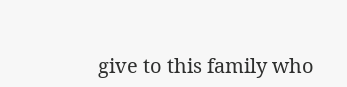give to this family who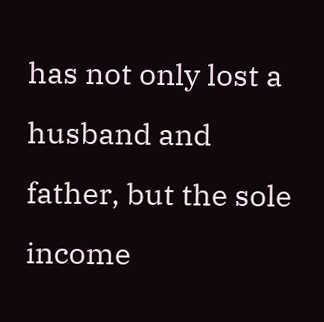has not only lost a husband and father, but the sole income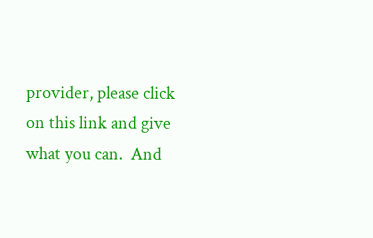provider, please click on this link and give what you can.  And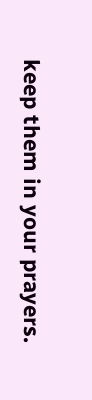keep them in your prayers.